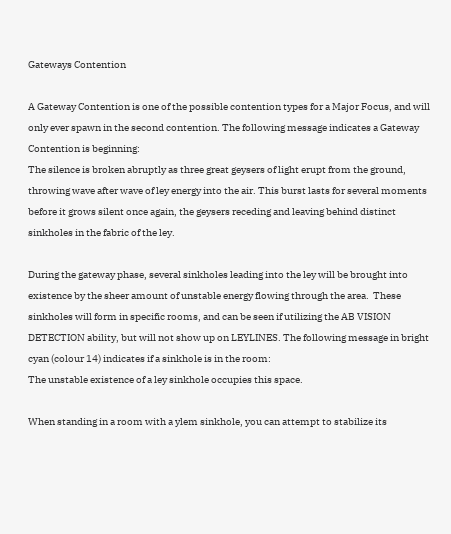Gateways Contention

A Gateway Contention is one of the possible contention types for a Major Focus, and will only ever spawn in the second contention. The following message indicates a Gateway Contention is beginning:
The silence is broken abruptly as three great geysers of light erupt from the ground, throwing wave after wave of ley energy into the air. This burst lasts for several moments before it grows silent once again, the geysers receding and leaving behind distinct sinkholes in the fabric of the ley.

During the gateway phase, several sinkholes leading into the ley will be brought into existence by the sheer amount of unstable energy flowing through the area.  These sinkholes will form in specific rooms, and can be seen if utilizing the AB VISION DETECTION ability, but will not show up on LEYLINES. The following message in bright cyan (colour 14) indicates if a sinkhole is in the room:
The unstable existence of a ley sinkhole occupies this space.

When standing in a room with a ylem sinkhole, you can attempt to stabilize its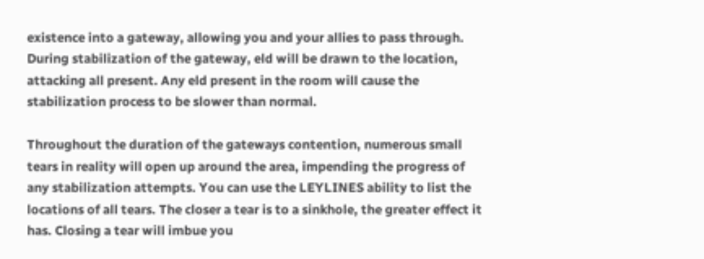existence into a gateway, allowing you and your allies to pass through. During stabilization of the gateway, eld will be drawn to the location, attacking all present. Any eld present in the room will cause the stabilization process to be slower than normal.

Throughout the duration of the gateways contention, numerous small tears in reality will open up around the area, impending the progress of any stabilization attempts. You can use the LEYLINES ability to list the locations of all tears. The closer a tear is to a sinkhole, the greater effect it has. Closing a tear will imbue you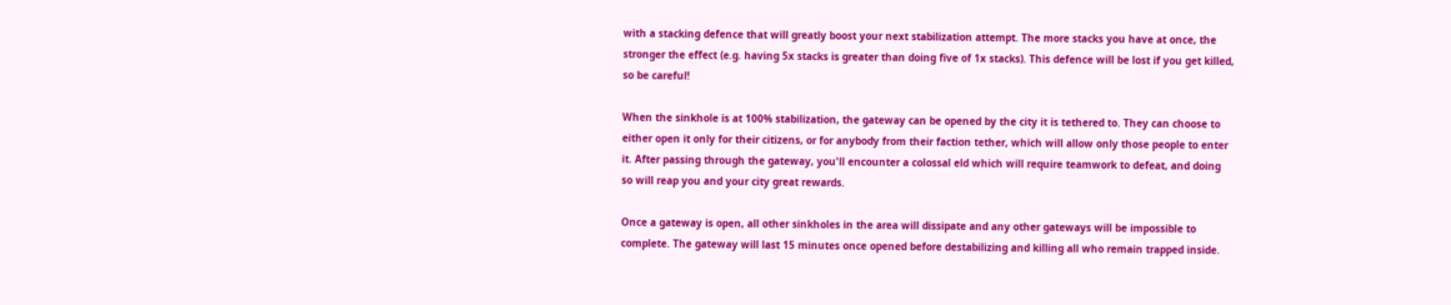with a stacking defence that will greatly boost your next stabilization attempt. The more stacks you have at once, the stronger the effect (e.g. having 5x stacks is greater than doing five of 1x stacks). This defence will be lost if you get killed, so be careful!

When the sinkhole is at 100% stabilization, the gateway can be opened by the city it is tethered to. They can choose to either open it only for their citizens, or for anybody from their faction tether, which will allow only those people to enter it. After passing through the gateway, you'll encounter a colossal eld which will require teamwork to defeat, and doing so will reap you and your city great rewards.

Once a gateway is open, all other sinkholes in the area will dissipate and any other gateways will be impossible to complete. The gateway will last 15 minutes once opened before destabilizing and killing all who remain trapped inside.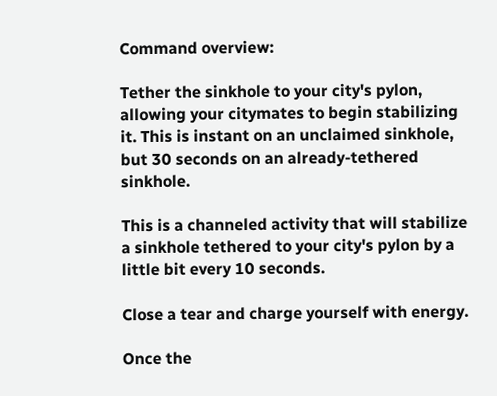Command overview:

Tether the sinkhole to your city's pylon, allowing your citymates to begin stabilizing it. This is instant on an unclaimed sinkhole, but 30 seconds on an already-tethered sinkhole.

This is a channeled activity that will stabilize a sinkhole tethered to your city's pylon by a little bit every 10 seconds.

Close a tear and charge yourself with energy.

Once the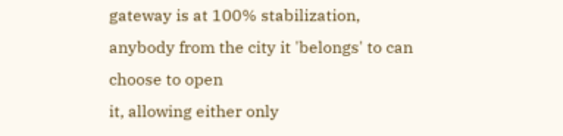gateway is at 100% stabilization, anybody from the city it 'belongs' to can choose to open
it, allowing either only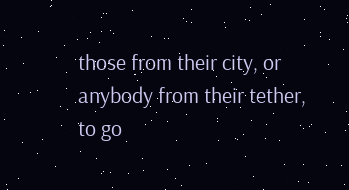those from their city, or anybody from their tether, to go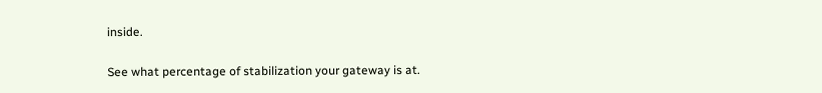inside.

See what percentage of stabilization your gateway is at.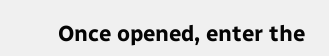Once opened, enter the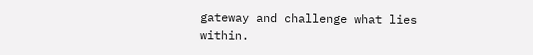gateway and challenge what lies within.